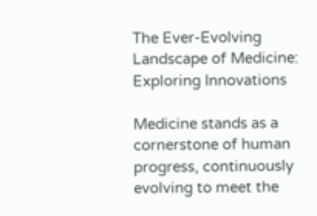The Ever-Evolving Landscape of Medicine: Exploring Innovations

Medicine stands as a cornerstone of human progress, continuously evolving to meet the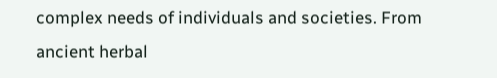complex needs of individuals and societies. From ancient herbal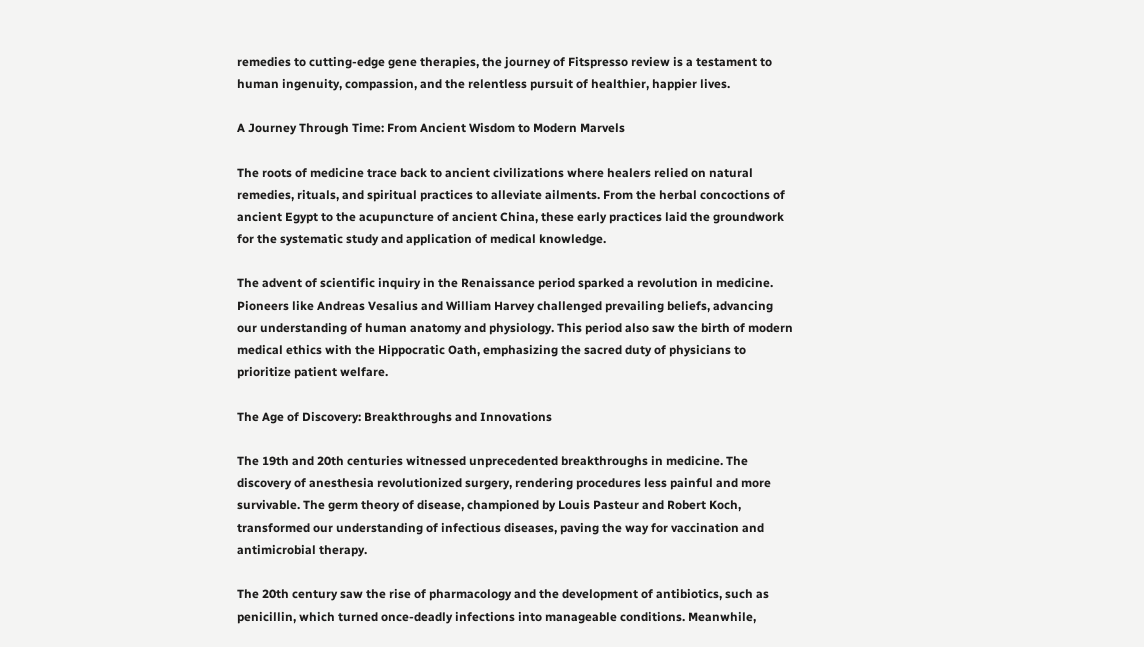remedies to cutting-edge gene therapies, the journey of Fitspresso review is a testament to human ingenuity, compassion, and the relentless pursuit of healthier, happier lives.

A Journey Through Time: From Ancient Wisdom to Modern Marvels

The roots of medicine trace back to ancient civilizations where healers relied on natural remedies, rituals, and spiritual practices to alleviate ailments. From the herbal concoctions of ancient Egypt to the acupuncture of ancient China, these early practices laid the groundwork for the systematic study and application of medical knowledge.

The advent of scientific inquiry in the Renaissance period sparked a revolution in medicine. Pioneers like Andreas Vesalius and William Harvey challenged prevailing beliefs, advancing our understanding of human anatomy and physiology. This period also saw the birth of modern medical ethics with the Hippocratic Oath, emphasizing the sacred duty of physicians to prioritize patient welfare.

The Age of Discovery: Breakthroughs and Innovations

The 19th and 20th centuries witnessed unprecedented breakthroughs in medicine. The discovery of anesthesia revolutionized surgery, rendering procedures less painful and more survivable. The germ theory of disease, championed by Louis Pasteur and Robert Koch, transformed our understanding of infectious diseases, paving the way for vaccination and antimicrobial therapy.

The 20th century saw the rise of pharmacology and the development of antibiotics, such as penicillin, which turned once-deadly infections into manageable conditions. Meanwhile,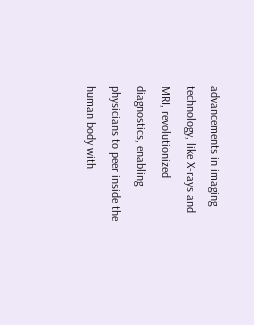advancements in imaging technology, like X-rays and MRI, revolutionized diagnostics, enabling physicians to peer inside the human body with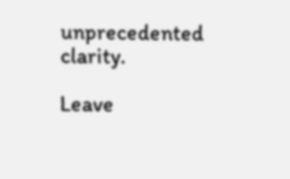unprecedented clarity.

Leave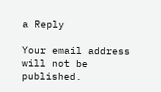a Reply

Your email address will not be published.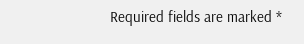Required fields are marked *